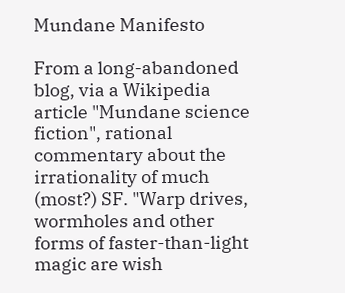Mundane Manifesto

From a long-abandoned blog, via a Wikipedia article "Mundane science fiction", rational commentary about the irrationality of much (most?) SF. "Warp drives, wormholes and other forms of faster-than-light magic are wish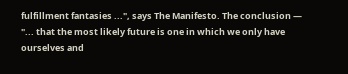fulfillment fantasies ...", says The Manifesto. The conclusion — "... that the most likely future is one in which we only have ourselves and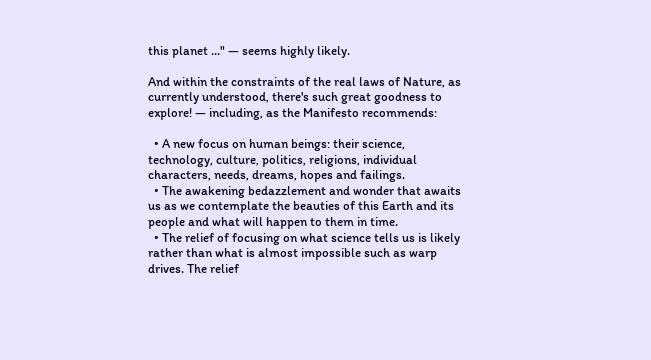this planet ..." — seems highly likely.

And within the constraints of the real laws of Nature, as currently understood, there's such great goodness to explore! — including, as the Manifesto recommends:

  • A new focus on human beings: their science, technology, culture, politics, religions, individual characters, needs, dreams, hopes and failings.
  • The awakening bedazzlement and wonder that awaits us as we contemplate the beauties of this Earth and its people and what will happen to them in time.
  • The relief of focusing on what science tells us is likely rather than what is almost impossible such as warp drives. The relief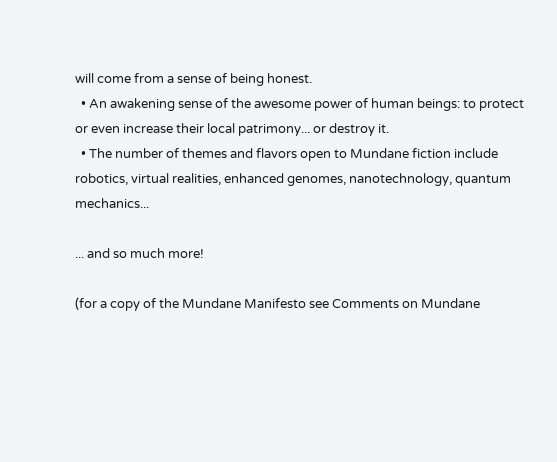will come from a sense of being honest.
  • An awakening sense of the awesome power of human beings: to protect or even increase their local patrimony... or destroy it.
  • The number of themes and flavors open to Mundane fiction include robotics, virtual realities, enhanced genomes, nanotechnology, quantum mechanics...

... and so much more!

(for a copy of the Mundane Manifesto see Comments on Mundane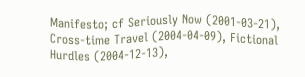Manifesto; cf Seriously Now (2001-03-21), Cross-time Travel (2004-04-09), Fictional Hurdles (2004-12-13),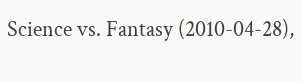Science vs. Fantasy (2010-04-28),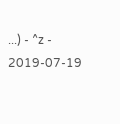...) - ^z - 2019-07-19